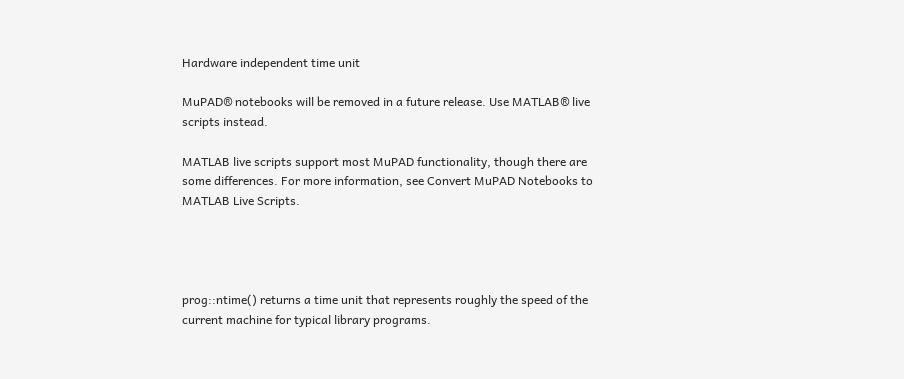Hardware independent time unit

MuPAD® notebooks will be removed in a future release. Use MATLAB® live scripts instead.

MATLAB live scripts support most MuPAD functionality, though there are some differences. For more information, see Convert MuPAD Notebooks to MATLAB Live Scripts.




prog::ntime() returns a time unit that represents roughly the speed of the current machine for typical library programs.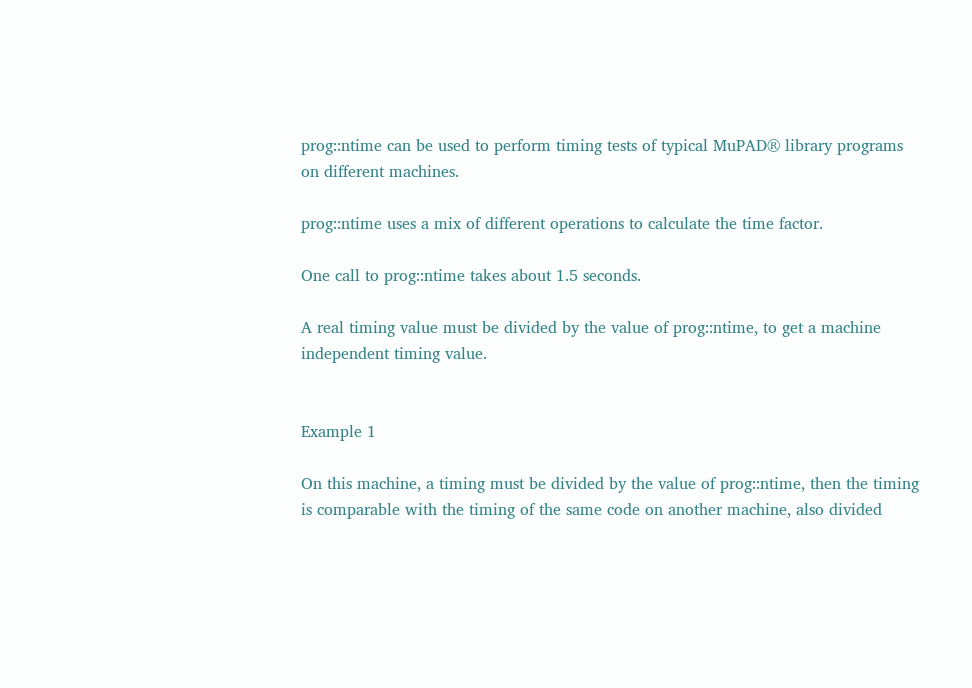prog::ntime can be used to perform timing tests of typical MuPAD® library programs on different machines.

prog::ntime uses a mix of different operations to calculate the time factor.

One call to prog::ntime takes about 1.5 seconds.

A real timing value must be divided by the value of prog::ntime, to get a machine independent timing value.


Example 1

On this machine, a timing must be divided by the value of prog::ntime, then the timing is comparable with the timing of the same code on another machine, also divided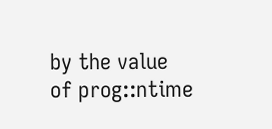by the value of prog::ntime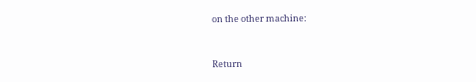on the other machine:


Return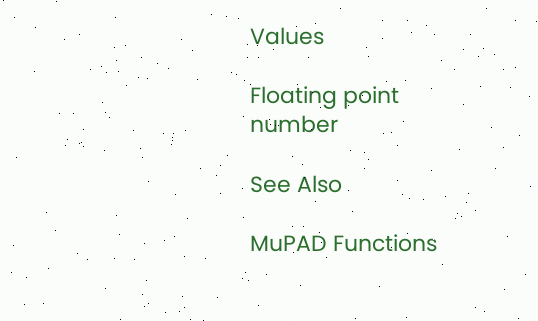Values

Floating point number

See Also

MuPAD Functions